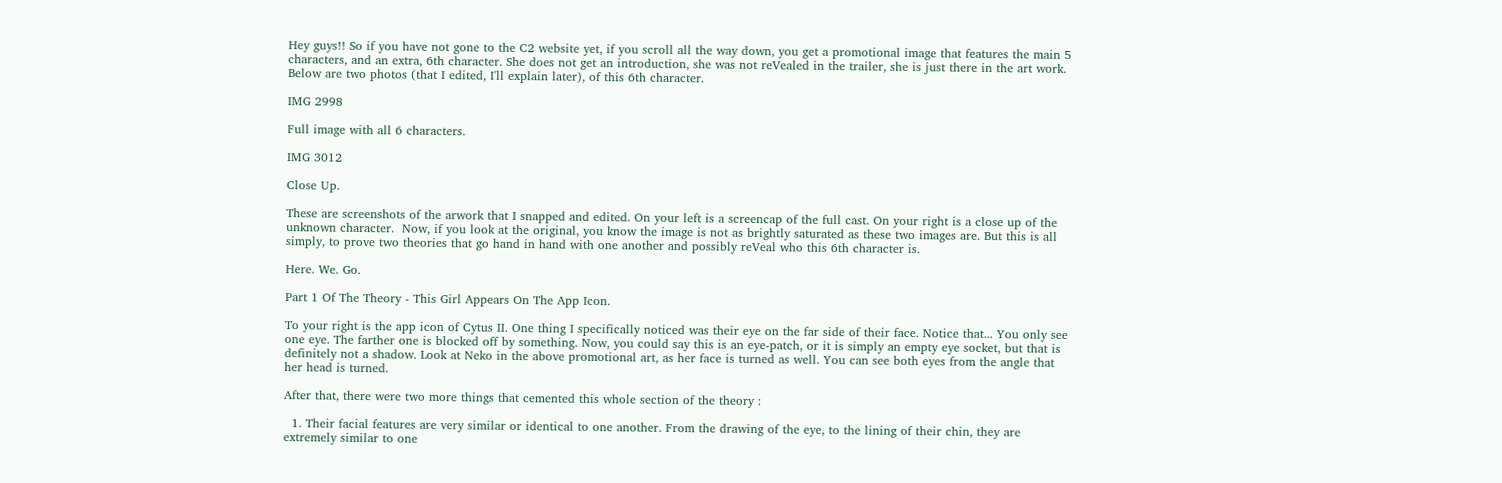Hey guys!! So if you have not gone to the C2 website yet, if you scroll all the way down, you get a promotional image that features the main 5 characters, and an extra, 6th character. She does not get an introduction, she was not reVealed in the trailer, she is just there in the art work. Below are two photos (that I edited, I'll explain later), of this 6th character.

IMG 2998

Full image with all 6 characters.

IMG 3012

Close Up.

These are screenshots of the arwork that I snapped and edited. On your left is a screencap of the full cast. On your right is a close up of the unknown character.  Now, if you look at the original, you know the image is not as brightly saturated as these two images are. But this is all simply, to prove two theories that go hand in hand with one another and possibly reVeal who this 6th character is.

Here. We. Go.

Part 1 Of The Theory - This Girl Appears On The App Icon.

To your right is the app icon of Cytus II. One thing I specifically noticed was their eye on the far side of their face. Notice that... You only see one eye. The farther one is blocked off by something. Now, you could say this is an eye-patch, or it is simply an empty eye socket, but that is definitely not a shadow. Look at Neko in the above promotional art, as her face is turned as well. You can see both eyes from the angle that her head is turned.

After that, there were two more things that cemented this whole section of the theory :

  1. Their facial features are very similar or identical to one another. From the drawing of the eye, to the lining of their chin, they are extremely similar to one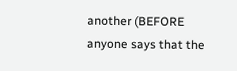another (BEFORE anyone says that the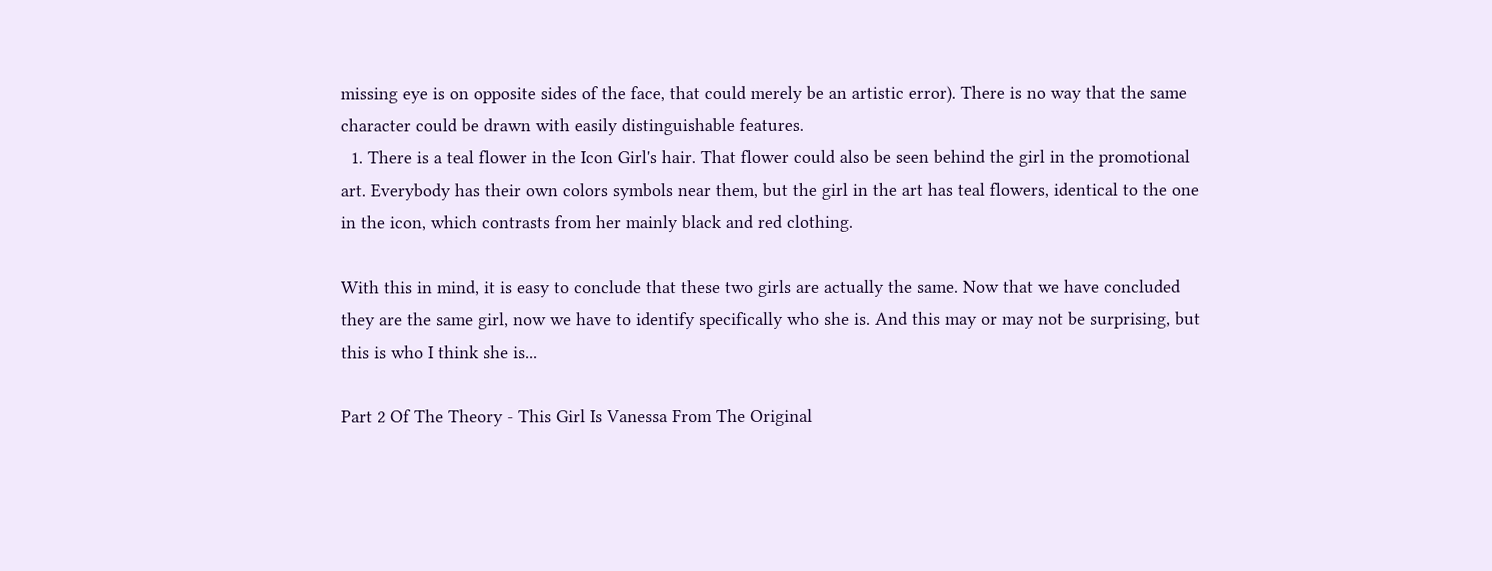missing eye is on opposite sides of the face, that could merely be an artistic error). There is no way that the same character could be drawn with easily distinguishable features.
  1. There is a teal flower in the Icon Girl's hair. That flower could also be seen behind the girl in the promotional art. Everybody has their own colors symbols near them, but the girl in the art has teal flowers, identical to the one in the icon, which contrasts from her mainly black and red clothing.

With this in mind, it is easy to conclude that these two girls are actually the same. Now that we have concluded they are the same girl, now we have to identify specifically who she is. And this may or may not be surprising, but this is who I think she is...

Part 2 Of The Theory - This Girl Is Vanessa From The Original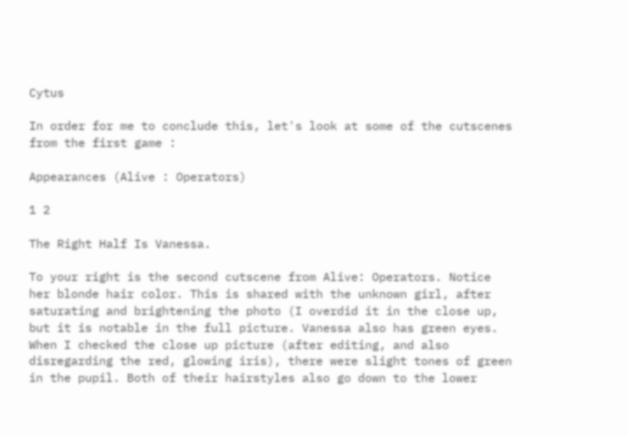Cytus

In order for me to conclude this, let's look at some of the cutscenes from the first game :

Appearances (Alive : Operators)

1 2

The Right Half Is Vanessa.

To your right is the second cutscene from Alive: Operators. Notice her blonde hair color. This is shared with the unknown girl, after saturating and brightening the photo (I overdid it in the close up, but it is notable in the full picture. Vanessa also has green eyes. When I checked the close up picture (after editing, and also disregarding the red, glowing iris), there were slight tones of green in the pupil. Both of their hairstyles also go down to the lower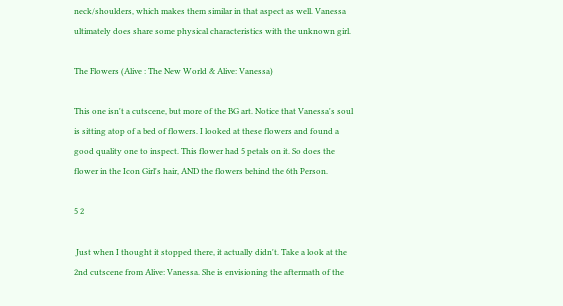neck/shoulders, which makes them similar in that aspect as well. Vanessa ultimately does share some physical characteristics with the unknown girl.

The Flowers (Alive : The New World & Alive: Vanessa)

This one isn't a cutscene, but more of the BG art. Notice that Vanessa's soul is sitting atop of a bed of flowers. I looked at these flowers and found a good quality one to inspect. This flower had 5 petals on it. So does the flower in the Icon Girl's hair, AND the flowers behind the 6th Person.

5 2

 Just when I thought it stopped there, it actually didn't. Take a look at the 2nd cutscene from Alive: Vanessa. She is envisioning the aftermath of the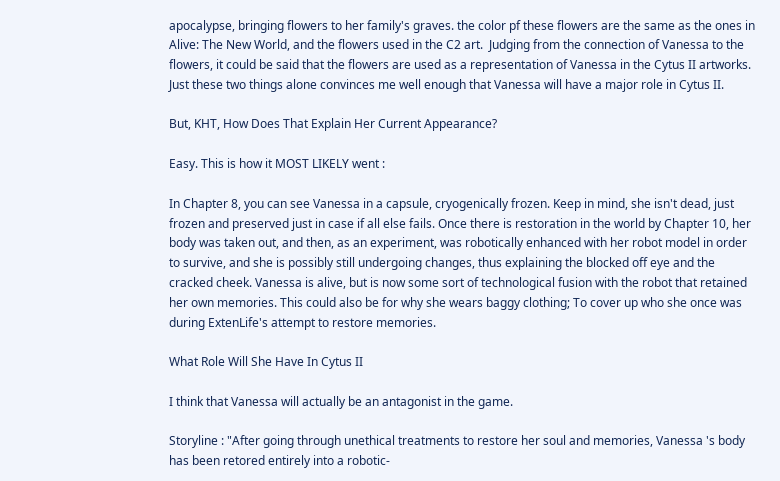apocalypse, bringing flowers to her family's graves. the color pf these flowers are the same as the ones in Alive: The New World, and the flowers used in the C2 art.  Judging from the connection of Vanessa to the flowers, it could be said that the flowers are used as a representation of Vanessa in the Cytus II artworks. Just these two things alone convinces me well enough that Vanessa will have a major role in Cytus II.

But, KHT, How Does That Explain Her Current Appearance?

Easy. This is how it MOST LIKELY went :

In Chapter 8, you can see Vanessa in a capsule, cryogenically frozen. Keep in mind, she isn't dead, just frozen and preserved just in case if all else fails. Once there is restoration in the world by Chapter 10, her body was taken out, and then, as an experiment, was robotically enhanced with her robot model in order to survive, and she is possibly still undergoing changes, thus explaining the blocked off eye and the cracked cheek. Vanessa is alive, but is now some sort of technological fusion with the robot that retained her own memories. This could also be for why she wears baggy clothing; To cover up who she once was during ExtenLife's attempt to restore memories.

What Role Will She Have In Cytus II

I think that Vanessa will actually be an antagonist in the game.

Storyline : "After going through unethical treatments to restore her soul and memories, Vanessa 's body has been retored entirely into a robotic-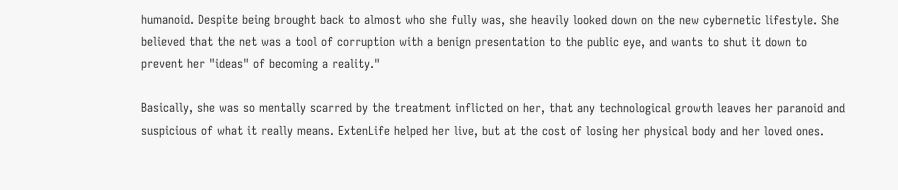humanoid. Despite being brought back to almost who she fully was, she heavily looked down on the new cybernetic lifestyle. She believed that the net was a tool of corruption with a benign presentation to the public eye, and wants to shut it down to prevent her "ideas" of becoming a reality."

Basically, she was so mentally scarred by the treatment inflicted on her, that any technological growth leaves her paranoid and suspicious of what it really means. ExtenLife helped her live, but at the cost of losing her physical body and her loved ones.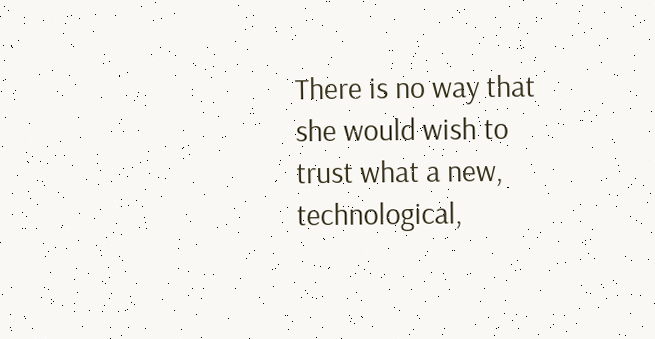There is no way that she would wish to trust what a new, technological,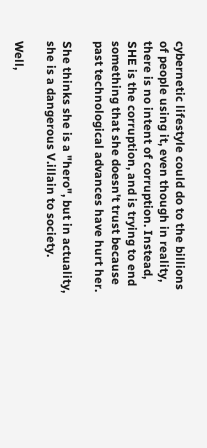cybernetic lifestyle could do to the billions of people using it, even though in reality, there is no intent of corruption. Instead, SHE is the corruption, and is trying to end something that she doesn't trust because past technological advances have hurt her.

She thinks she is a "hero", but in actuality, she is a dangerous V.illain to society.

Well,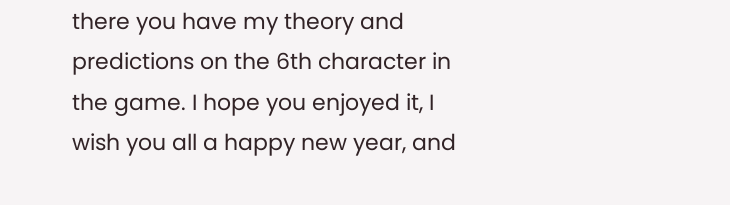there you have my theory and predictions on the 6th character in the game. I hope you enjoyed it, I wish you all a happy new year, and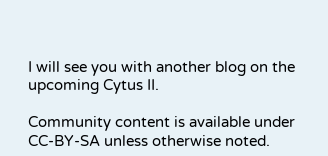I will see you with another blog on the upcoming Cytus II.

Community content is available under CC-BY-SA unless otherwise noted.